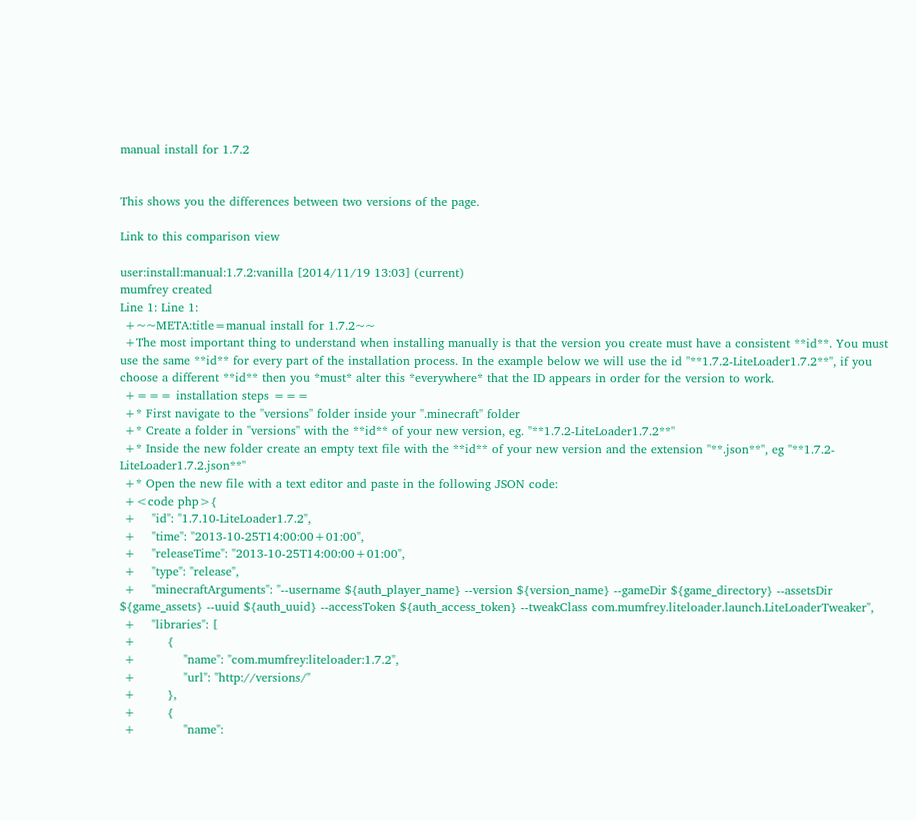manual install for 1.7.2


This shows you the differences between two versions of the page.

Link to this comparison view

user:install:manual:1.7.2:vanilla [2014/11/19 13:03] (current)
mumfrey created
Line 1: Line 1:
 +~~META:title=manual install for 1.7.2~~
 +The most important thing to understand when installing manually is that the version you create must have a consistent **id**. You must use the same **id** for every part of the installation process. In the example below we will use the id ''**1.7.2-LiteLoader1.7.2**'', if you choose a different **id** then you *must* alter this *everywhere* that the ID appears in order for the version to work.
 +=== installation steps ===
 +* First navigate to the ''versions'' folder inside your ''.minecraft'' folder
 +* Create a folder in ''versions'' with the **id** of your new version, eg. ''**1.7.2-LiteLoader1.7.2**''
 +* Inside the new folder create an empty text file with the **id** of your new version and the extension ''**.json**'', eg ''**1.7.2-LiteLoader1.7.2.json**''
 +* Open the new file with a text editor and paste in the following JSON code:
 +<code php>{
 +    "id": "1.7.10-LiteLoader1.7.2",
 +    "time": "2013-10-25T14:00:00+01:00",
 +    "releaseTime": "2013-10-25T14:00:00+01:00",
 +    "type": "release",
 +    "minecraftArguments": "--username ${auth_player_name} --version ${version_name} --gameDir ${game_directory} --assetsDir ${game_assets} --uuid ${auth_uuid} --accessToken ${auth_access_token} --tweakClass com.mumfrey.liteloader.launch.LiteLoaderTweaker",
 +    "libraries": [
 +        {
 +            "name": "com.mumfrey:liteloader:1.7.2",
 +            "url": "http://versions/"
 +        },
 +        {
 +            "name":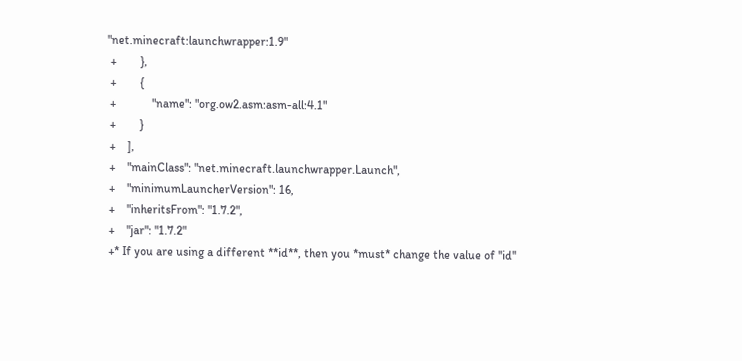"net.minecraft:launchwrapper:1.9"
 +        },
 +        {
 +            "name": "org.ow2.asm:asm-all:4.1"
 +        }
 +    ],
 +    "mainClass": "net.minecraft.launchwrapper.Launch",
 +    "minimumLauncherVersion": 16,
 +    "inheritsFrom": "1.7.2",
 +    "jar": "1.7.2"
 +* If you are using a different **id**, then you *must* change the value of ''id''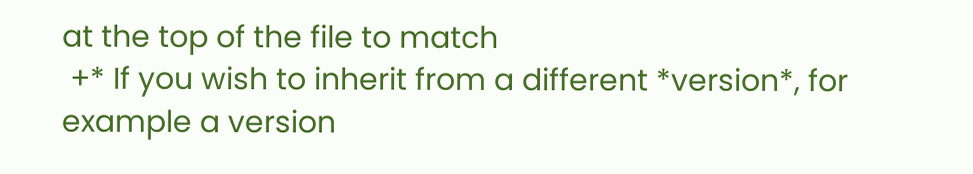at the top of the file to match
 +* If you wish to inherit from a different *version*, for example a version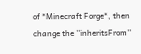of *Minecraft Forge*, then change the ''inheritsFrom''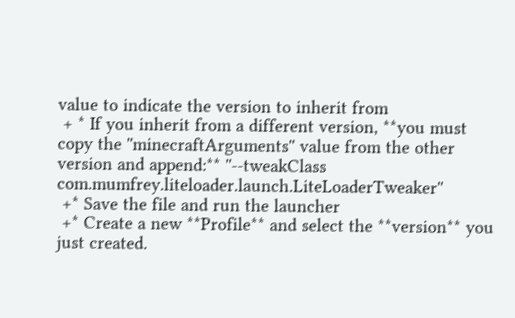value to indicate the version to inherit from
 + * If you inherit from a different version, **you must copy the ''minecraftArguments'' value from the other version and append:** ''--tweakClass com.mumfrey.liteloader.launch.LiteLoaderTweaker''
 +* Save the file and run the launcher
 +* Create a new **Profile** and select the **version** you just created.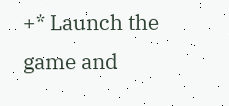+* Launch the game and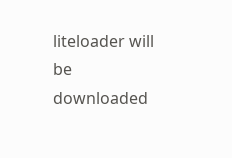liteloader will be downloaded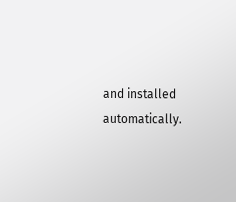and installed automatically.